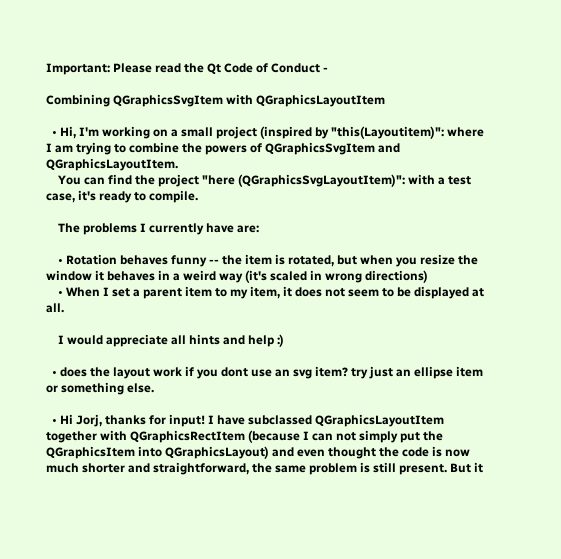Important: Please read the Qt Code of Conduct -

Combining QGraphicsSvgItem with QGraphicsLayoutItem

  • Hi, I'm working on a small project (inspired by "this(Layoutitem)": where I am trying to combine the powers of QGraphicsSvgItem and QGraphicsLayoutItem.
    You can find the project "here (QGraphicsSvgLayoutItem)": with a test case, it's ready to compile.

    The problems I currently have are:

    • Rotation behaves funny -- the item is rotated, but when you resize the window it behaves in a weird way (it's scaled in wrong directions)
    • When I set a parent item to my item, it does not seem to be displayed at all.

    I would appreciate all hints and help :)

  • does the layout work if you dont use an svg item? try just an ellipse item or something else.

  • Hi Jorj, thanks for input! I have subclassed QGraphicsLayoutItem together with QGraphicsRectItem (because I can not simply put the QGraphicsItem into QGraphicsLayout) and even thought the code is now much shorter and straightforward, the same problem is still present. But it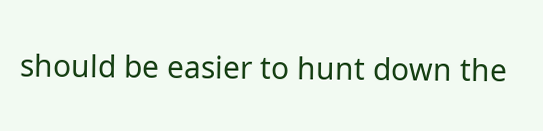should be easier to hunt down the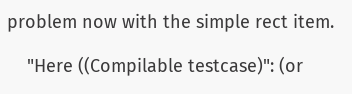problem now with the simple rect item.

    "Here ((Compilable testcase)": (or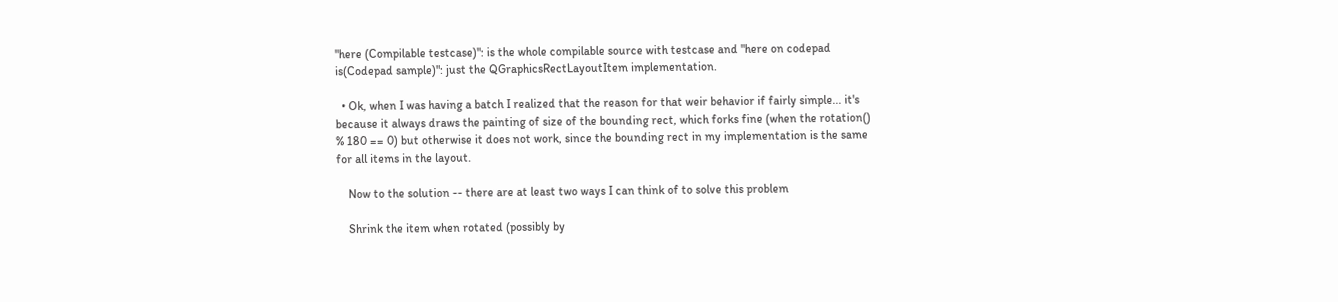"here (Compilable testcase)": is the whole compilable source with testcase and "here on codepad is(Codepad sample)": just the QGraphicsRectLayoutItem implementation.

  • Ok, when I was having a batch I realized that the reason for that weir behavior if fairly simple... it's because it always draws the painting of size of the bounding rect, which forks fine (when the rotation() % 180 == 0) but otherwise it does not work, since the bounding rect in my implementation is the same for all items in the layout.

    Now to the solution -- there are at least two ways I can think of to solve this problem

    Shrink the item when rotated (possibly by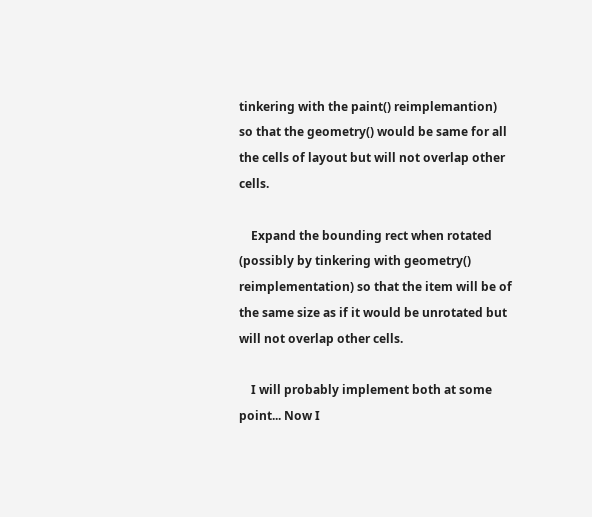tinkering with the paint() reimplemantion) so that the geometry() would be same for all the cells of layout but will not overlap other cells.

    Expand the bounding rect when rotated (possibly by tinkering with geometry() reimplementation) so that the item will be of the same size as if it would be unrotated but will not overlap other cells.

    I will probably implement both at some point... Now I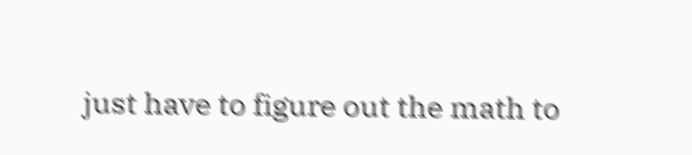just have to figure out the math to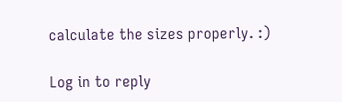calculate the sizes properly. :)

Log in to reply